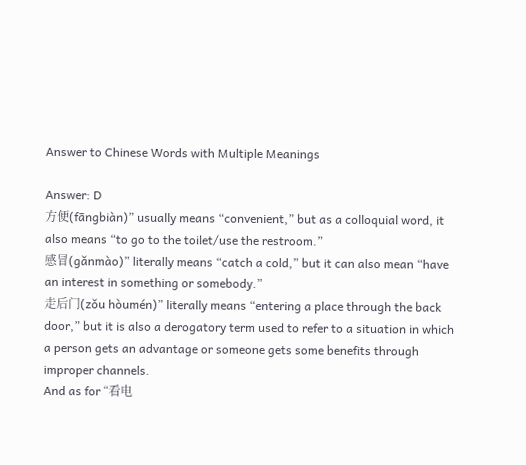Answer to Chinese Words with Multiple Meanings

Answer: D
方便(fāngbiàn)” usually means “convenient,” but as a colloquial word, it also means “to go to the toilet/use the restroom.”
感冒(gǎnmào)” literally means “catch a cold,” but it can also mean “have an interest in something or somebody.”
走后门(zǒu hòumén)” literally means “entering a place through the back door,” but it is also a derogatory term used to refer to a situation in which a person gets an advantage or someone gets some benefits through improper channels.
And as for “看电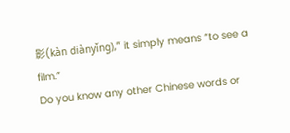影(kàn diànyǐng),” it simply means “to see a film.”
Do you know any other Chinese words or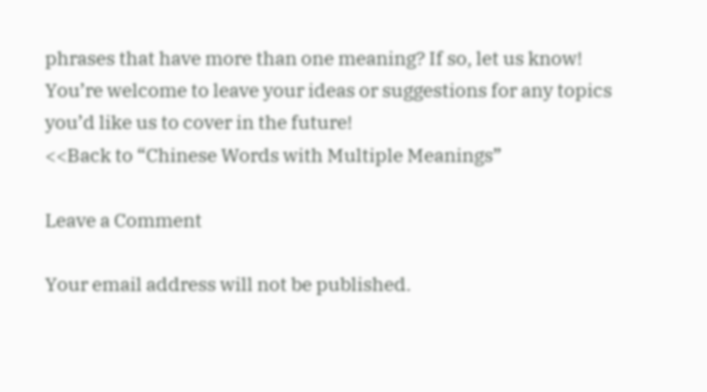phrases that have more than one meaning? If so, let us know! You’re welcome to leave your ideas or suggestions for any topics you’d like us to cover in the future!
<<Back to “Chinese Words with Multiple Meanings”

Leave a Comment

Your email address will not be published.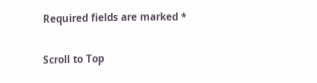Required fields are marked *

Scroll to Top